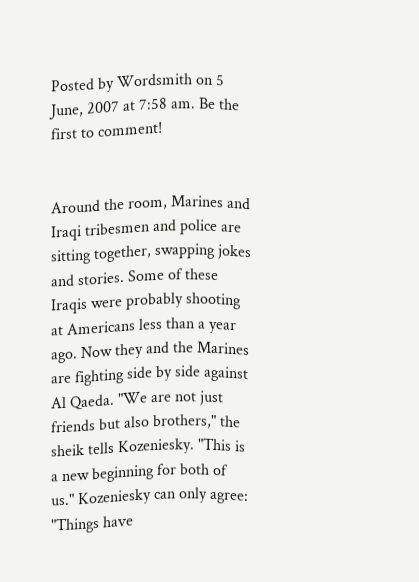Posted by Wordsmith on 5 June, 2007 at 7:58 am. Be the first to comment!


Around the room, Marines and Iraqi tribesmen and police are sitting together, swapping jokes and stories. Some of these Iraqis were probably shooting at Americans less than a year ago. Now they and the Marines are fighting side by side against Al Qaeda. "We are not just friends but also brothers," the sheik tells Kozeniesky. "This is a new beginning for both of us." Kozeniesky can only agree: "Things have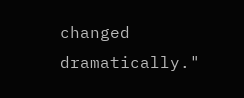changed dramatically."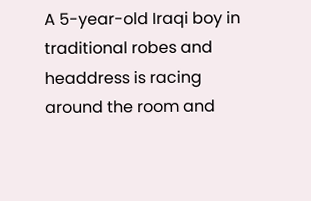A 5-year-old Iraqi boy in traditional robes and headdress is racing around the room and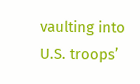vaulting into U.S. troops’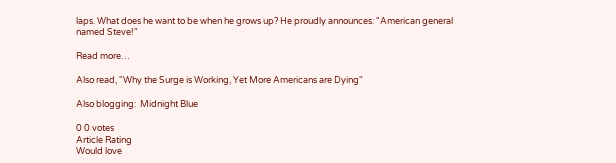laps. What does he want to be when he grows up? He proudly announces: "American general named Steve!"

Read more…

Also read, "Why the Surge is Working, Yet More Americans are Dying"

Also blogging:  Midnight Blue

0 0 votes
Article Rating
Would love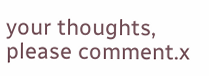your thoughts, please comment.x